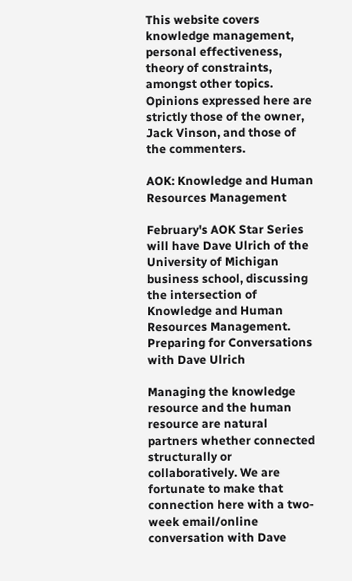This website covers knowledge management, personal effectiveness, theory of constraints, amongst other topics. Opinions expressed here are strictly those of the owner, Jack Vinson, and those of the commenters.

AOK: Knowledge and Human Resources Management

February's AOK Star Series will have Dave Ulrich of the University of Michigan business school, discussing the intersection of Knowledge and Human Resources Management.  Preparing for Conversations with Dave Ulrich

Managing the knowledge resource and the human resource are natural partners whether connected structurally or collaboratively. We are fortunate to make that connection here with a two-week email/online conversation with Dave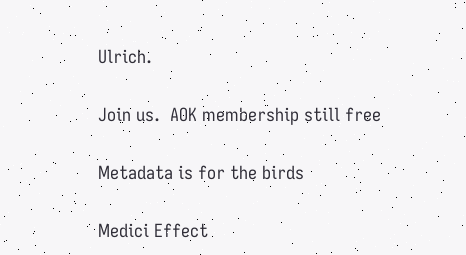Ulrich.

Join us.  AOK membership still free

Metadata is for the birds

Medici Effect